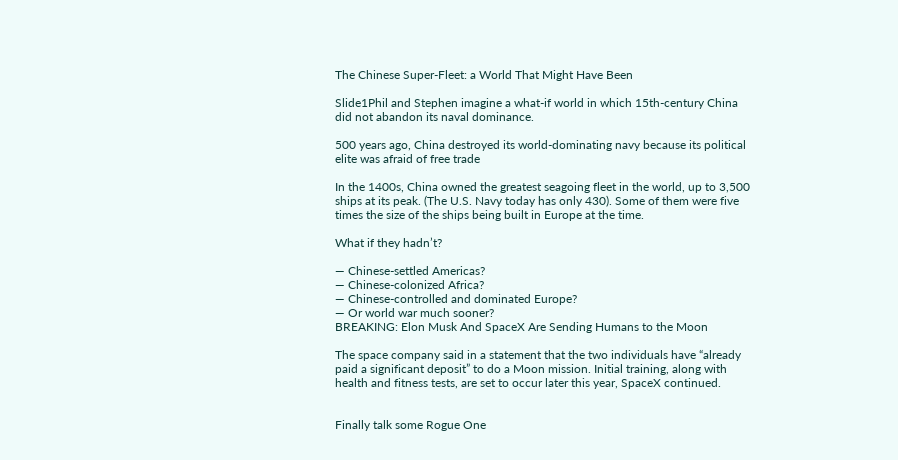The Chinese Super-Fleet: a World That Might Have Been

Slide1Phil and Stephen imagine a what-if world in which 15th-century China did not abandon its naval dominance.

500 years ago, China destroyed its world-dominating navy because its political elite was afraid of free trade

In the 1400s, China owned the greatest seagoing fleet in the world, up to 3,500 ships at its peak. (The U.S. Navy today has only 430). Some of them were five times the size of the ships being built in Europe at the time.

What if they hadn’t?

— Chinese-settled Americas?
— Chinese-colonized Africa?
— Chinese-controlled and dominated Europe?
— Or world war much sooner?
BREAKING: Elon Musk And SpaceX Are Sending Humans to the Moon

The space company said in a statement that the two individuals have “already paid a significant deposit” to do a Moon mission. Initial training, along with health and fitness tests, are set to occur later this year, SpaceX continued.


Finally talk some Rogue One